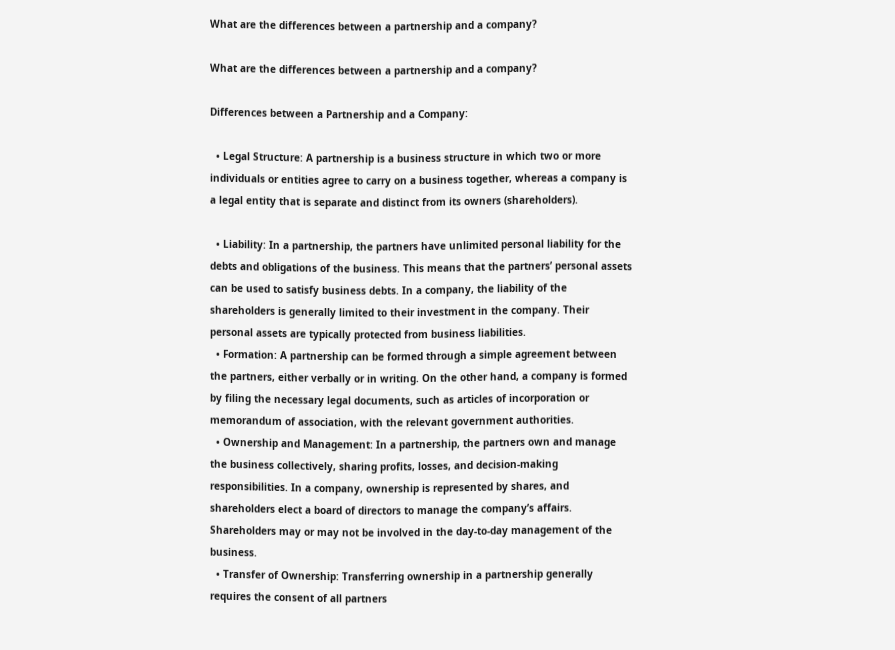What are the differences between a partnership and a company?

What are the differences between a partnership and a company?

Differences between a Partnership and a Company:

  • Legal Structure: A partnership is a business structure in which two or more individuals or entities agree to carry on a business together, whereas a company is a legal entity that is separate and distinct from its owners (shareholders).

  • Liability: In a partnership, the partners have unlimited personal liability for the debts and obligations of the business. This means that the partners’ personal assets can be used to satisfy business debts. In a company, the liability of the shareholders is generally limited to their investment in the company. Their personal assets are typically protected from business liabilities.
  • Formation: A partnership can be formed through a simple agreement between the partners, either verbally or in writing. On the other hand, a company is formed by filing the necessary legal documents, such as articles of incorporation or memorandum of association, with the relevant government authorities.
  • Ownership and Management: In a partnership, the partners own and manage the business collectively, sharing profits, losses, and decision-making responsibilities. In a company, ownership is represented by shares, and shareholders elect a board of directors to manage the company’s affairs. Shareholders may or may not be involved in the day-to-day management of the business.
  • Transfer of Ownership: Transferring ownership in a partnership generally requires the consent of all partners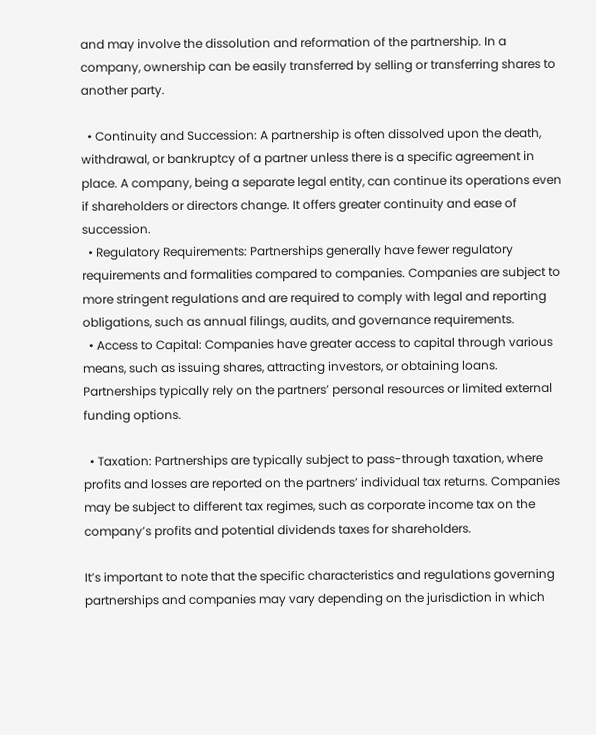and may involve the dissolution and reformation of the partnership. In a company, ownership can be easily transferred by selling or transferring shares to another party.

  • Continuity and Succession: A partnership is often dissolved upon the death, withdrawal, or bankruptcy of a partner unless there is a specific agreement in place. A company, being a separate legal entity, can continue its operations even if shareholders or directors change. It offers greater continuity and ease of succession.
  • Regulatory Requirements: Partnerships generally have fewer regulatory requirements and formalities compared to companies. Companies are subject to more stringent regulations and are required to comply with legal and reporting obligations, such as annual filings, audits, and governance requirements.
  • Access to Capital: Companies have greater access to capital through various means, such as issuing shares, attracting investors, or obtaining loans. Partnerships typically rely on the partners’ personal resources or limited external funding options.

  • Taxation: Partnerships are typically subject to pass-through taxation, where profits and losses are reported on the partners’ individual tax returns. Companies may be subject to different tax regimes, such as corporate income tax on the company’s profits and potential dividends taxes for shareholders.

It’s important to note that the specific characteristics and regulations governing partnerships and companies may vary depending on the jurisdiction in which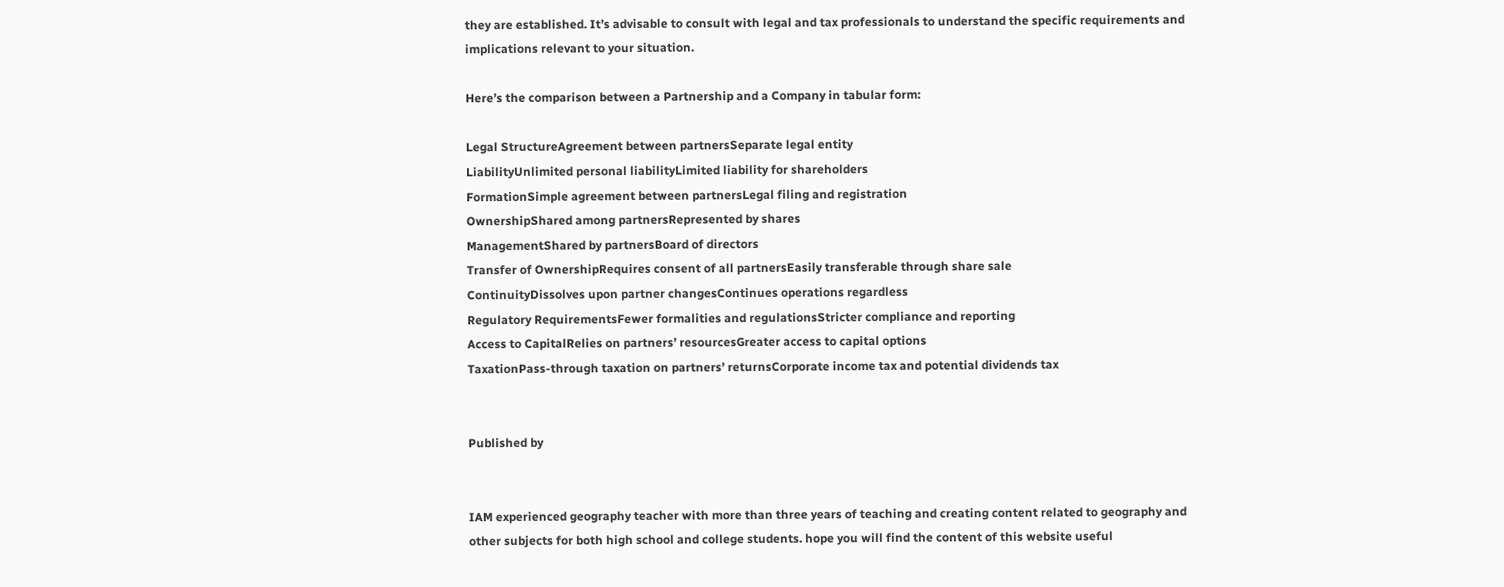they are established. It’s advisable to consult with legal and tax professionals to understand the specific requirements and implications relevant to your situation.

Here’s the comparison between a Partnership and a Company in tabular form:

Legal StructureAgreement between partnersSeparate legal entity
LiabilityUnlimited personal liabilityLimited liability for shareholders
FormationSimple agreement between partnersLegal filing and registration
OwnershipShared among partnersRepresented by shares
ManagementShared by partnersBoard of directors
Transfer of OwnershipRequires consent of all partnersEasily transferable through share sale
ContinuityDissolves upon partner changesContinues operations regardless
Regulatory RequirementsFewer formalities and regulationsStricter compliance and reporting
Access to CapitalRelies on partners’ resourcesGreater access to capital options
TaxationPass-through taxation on partners’ returnsCorporate income tax and potential dividends tax


Published by


IAM experienced geography teacher with more than three years of teaching and creating content related to geography and other subjects for both high school and college students. hope you will find the content of this website useful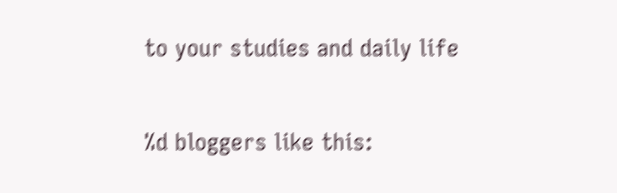to your studies and daily life

%d bloggers like this: